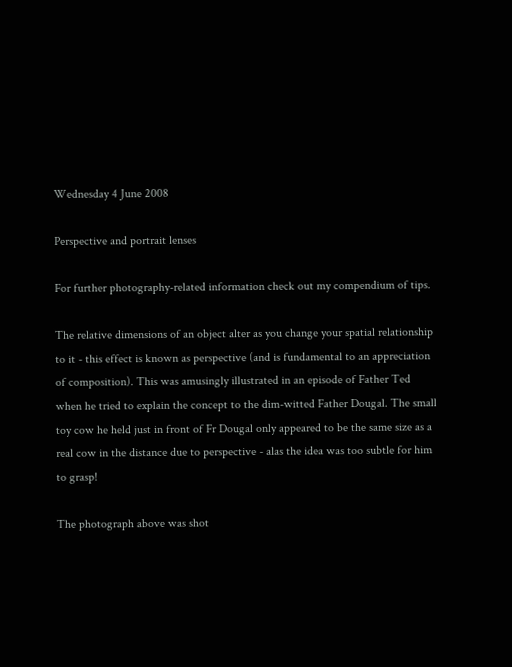Wednesday 4 June 2008

Perspective and portrait lenses

For further photography-related information check out my compendium of tips.

The relative dimensions of an object alter as you change your spatial relationship to it - this effect is known as perspective (and is fundamental to an appreciation of composition). This was amusingly illustrated in an episode of Father Ted when he tried to explain the concept to the dim-witted Father Dougal. The small toy cow he held just in front of Fr Dougal only appeared to be the same size as a real cow in the distance due to perspective - alas the idea was too subtle for him to grasp!

The photograph above was shot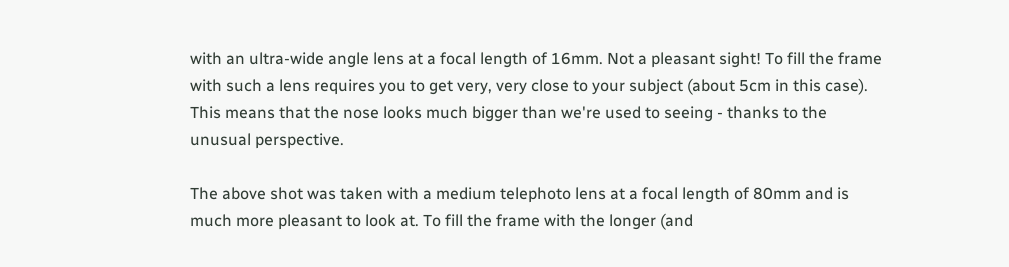with an ultra-wide angle lens at a focal length of 16mm. Not a pleasant sight! To fill the frame with such a lens requires you to get very, very close to your subject (about 5cm in this case). This means that the nose looks much bigger than we're used to seeing - thanks to the unusual perspective.

The above shot was taken with a medium telephoto lens at a focal length of 80mm and is much more pleasant to look at. To fill the frame with the longer (and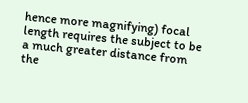hence more magnifying) focal length requires the subject to be a much greater distance from the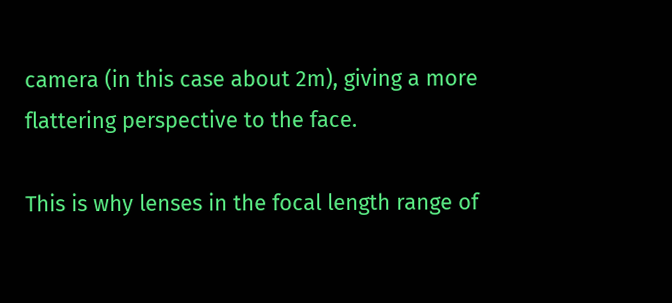camera (in this case about 2m), giving a more flattering perspective to the face.

This is why lenses in the focal length range of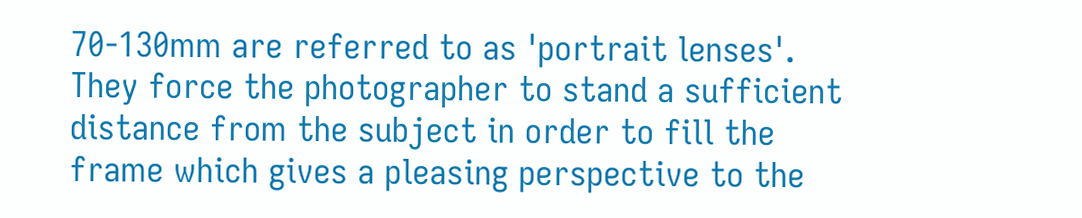70-130mm are referred to as 'portrait lenses'. They force the photographer to stand a sufficient distance from the subject in order to fill the frame which gives a pleasing perspective to the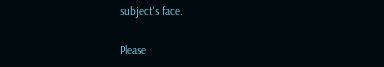subject's face.

Please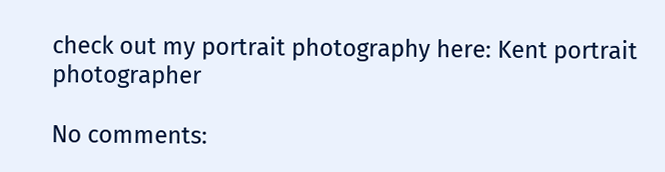check out my portrait photography here: Kent portrait photographer

No comments: